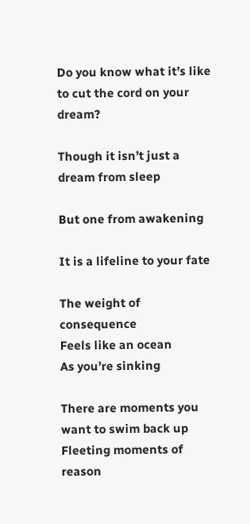Do you know what it’s like to cut the cord on your dream?

Though it isn’t just a dream from sleep

But one from awakening

It is a lifeline to your fate

The weight of consequence
Feels like an ocean
As you’re sinking

There are moments you want to swim back up
Fleeting moments of reason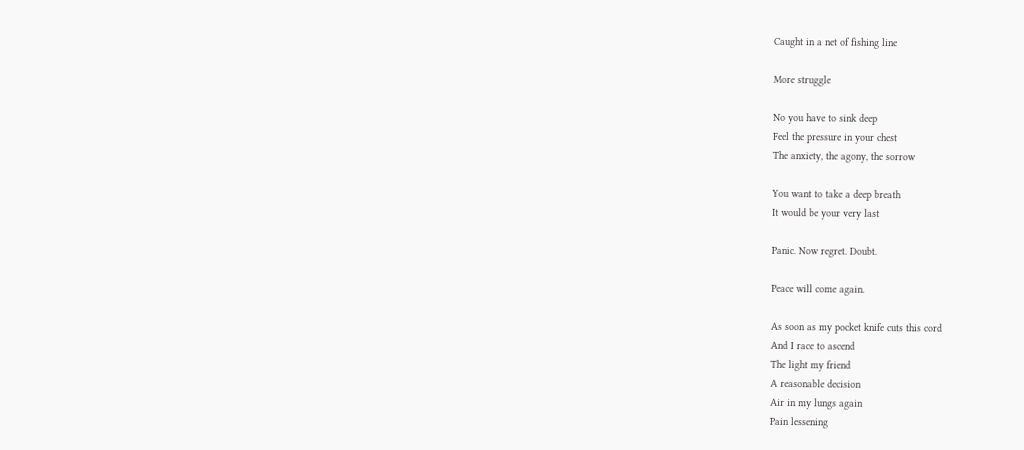Caught in a net of fishing line

More struggle

No you have to sink deep
Feel the pressure in your chest
The anxiety, the agony, the sorrow

You want to take a deep breath
It would be your very last

Panic. Now regret. Doubt.

Peace will come again.

As soon as my pocket knife cuts this cord
And I race to ascend
The light my friend
A reasonable decision
Air in my lungs again
Pain lessening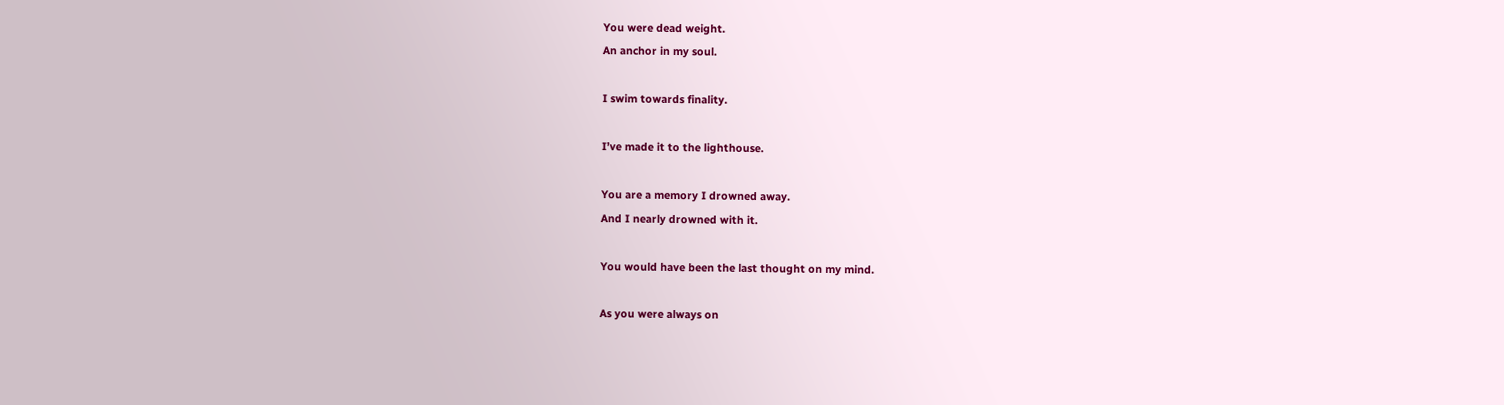You were dead weight.
An anchor in my soul.

I swim towards finality.

I’ve made it to the lighthouse.

You are a memory I drowned away.
And I nearly drowned with it.

You would have been the last thought on my mind.

As you were always on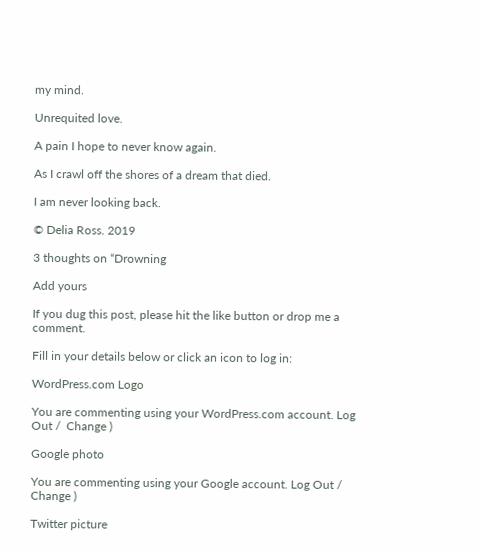my mind.

Unrequited love.

A pain I hope to never know again.

As I crawl off the shores of a dream that died.

I am never looking back.

© Delia Ross. 2019

3 thoughts on “Drowning

Add yours

If you dug this post, please hit the like button or drop me a comment.

Fill in your details below or click an icon to log in:

WordPress.com Logo

You are commenting using your WordPress.com account. Log Out /  Change )

Google photo

You are commenting using your Google account. Log Out /  Change )

Twitter picture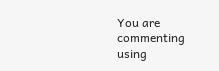You are commenting using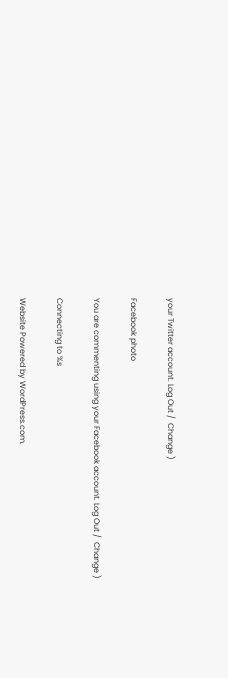your Twitter account. Log Out /  Change )

Facebook photo

You are commenting using your Facebook account. Log Out /  Change )

Connecting to %s

Website Powered by WordPress.com.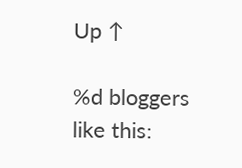Up ↑

%d bloggers like this: